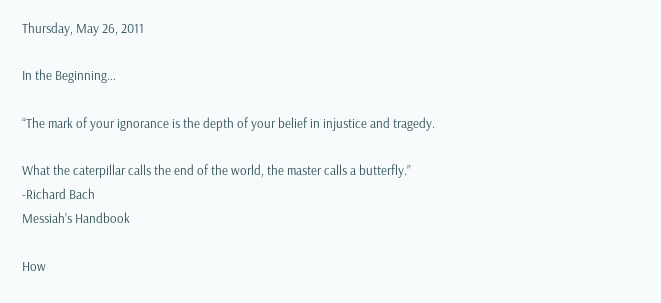Thursday, May 26, 2011

In the Beginning...

“The mark of your ignorance is the depth of your belief in injustice and tragedy.

What the caterpillar calls the end of the world, the master calls a butterfly.”
-Richard Bach
Messiah’s Handbook

How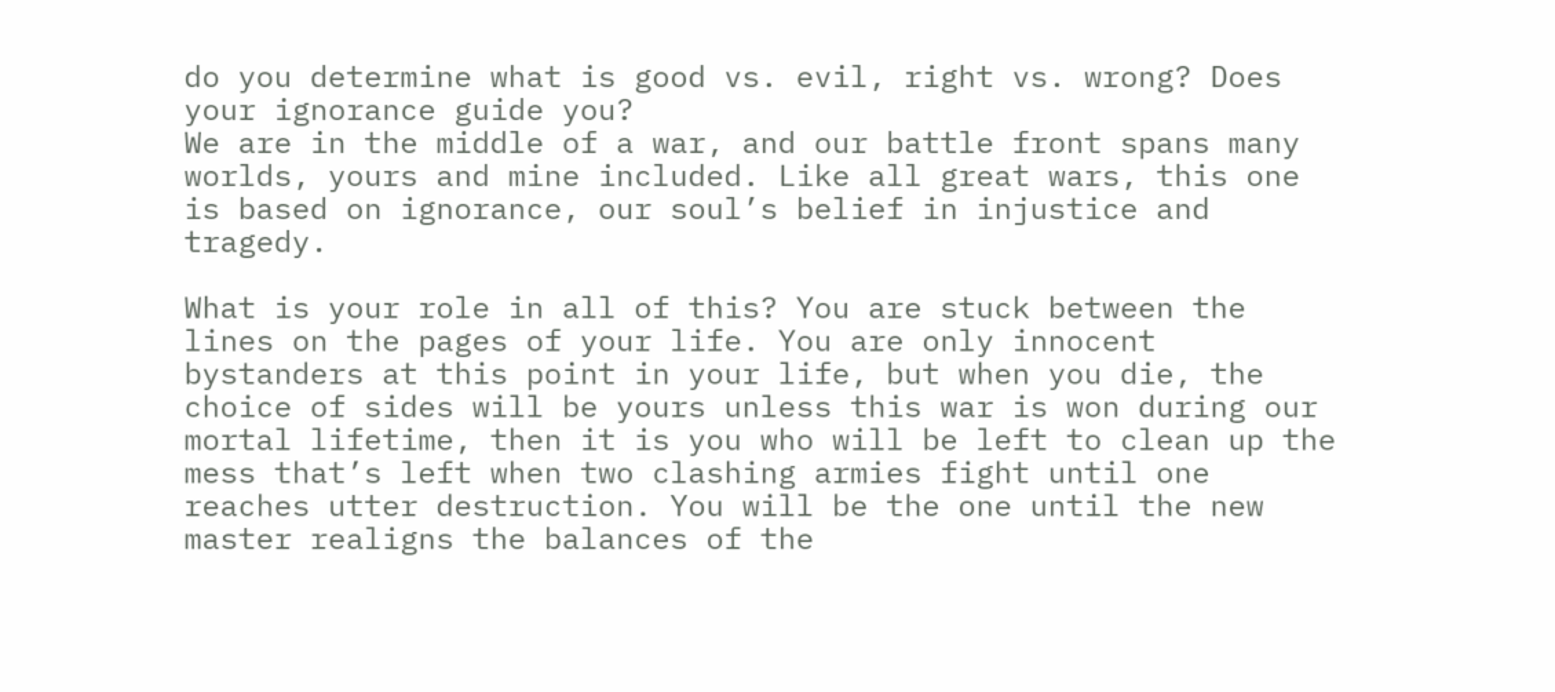do you determine what is good vs. evil, right vs. wrong? Does your ignorance guide you?
We are in the middle of a war, and our battle front spans many worlds, yours and mine included. Like all great wars, this one is based on ignorance, our soul’s belief in injustice and tragedy.

What is your role in all of this? You are stuck between the lines on the pages of your life. You are only innocent bystanders at this point in your life, but when you die, the choice of sides will be yours unless this war is won during our mortal lifetime, then it is you who will be left to clean up the mess that’s left when two clashing armies fight until one reaches utter destruction. You will be the one until the new master realigns the balances of the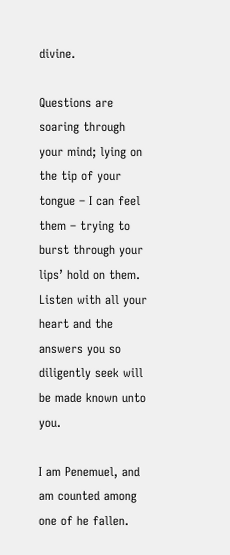divine.

Questions are soaring through your mind; lying on the tip of your tongue – I can feel them – trying to burst through your lips’ hold on them. Listen with all your heart and the answers you so diligently seek will be made known unto you.

I am Penemuel, and am counted among one of he fallen.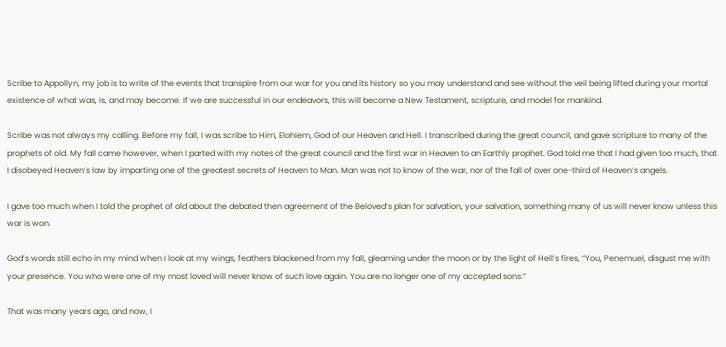Scribe to Appollyn, my job is to write of the events that transpire from our war for you and its history so you may understand and see without the veil being lifted during your mortal existence of what was, is, and may become. If we are successful in our endeavors, this will become a New Testament, scripture, and model for mankind.

Scribe was not always my calling. Before my fall, I was scribe to Him, Elohiem, God of our Heaven and Hell. I transcribed during the great council, and gave scripture to many of the prophets of old. My fall came however, when I parted with my notes of the great council and the first war in Heaven to an Earthly prophet. God told me that I had given too much, that I disobeyed Heaven’s law by imparting one of the greatest secrets of Heaven to Man. Man was not to know of the war, nor of the fall of over one-third of Heaven’s angels.

I gave too much when I told the prophet of old about the debated then agreement of the Beloved’s plan for salvation, your salvation, something many of us will never know unless this war is won.

God’s words still echo in my mind when I look at my wings, feathers blackened from my fall, gleaming under the moon or by the light of Hell’s fires, “You, Penemuel, disgust me with your presence. You who were one of my most loved will never know of such love again. You are no longer one of my accepted sons.”

That was many years ago, and now, I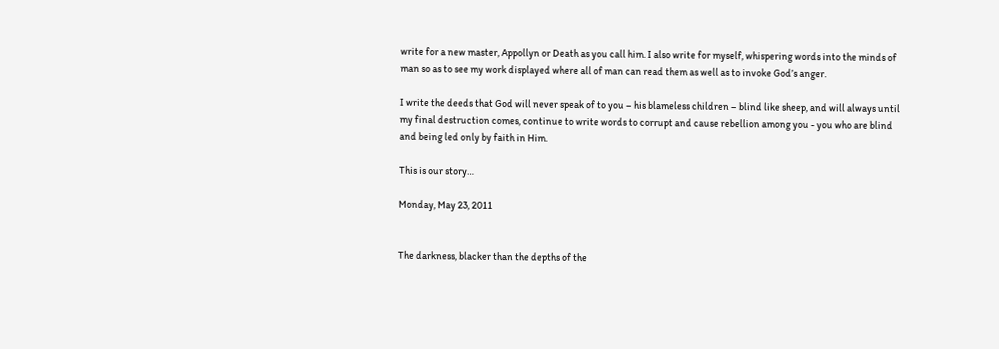write for a new master, Appollyn or Death as you call him. I also write for myself, whispering words into the minds of man so as to see my work displayed where all of man can read them as well as to invoke God’s anger.

I write the deeds that God will never speak of to you – his blameless children – blind like sheep, and will always until my final destruction comes, continue to write words to corrupt and cause rebellion among you - you who are blind and being led only by faith in Him.

This is our story…

Monday, May 23, 2011


The darkness, blacker than the depths of the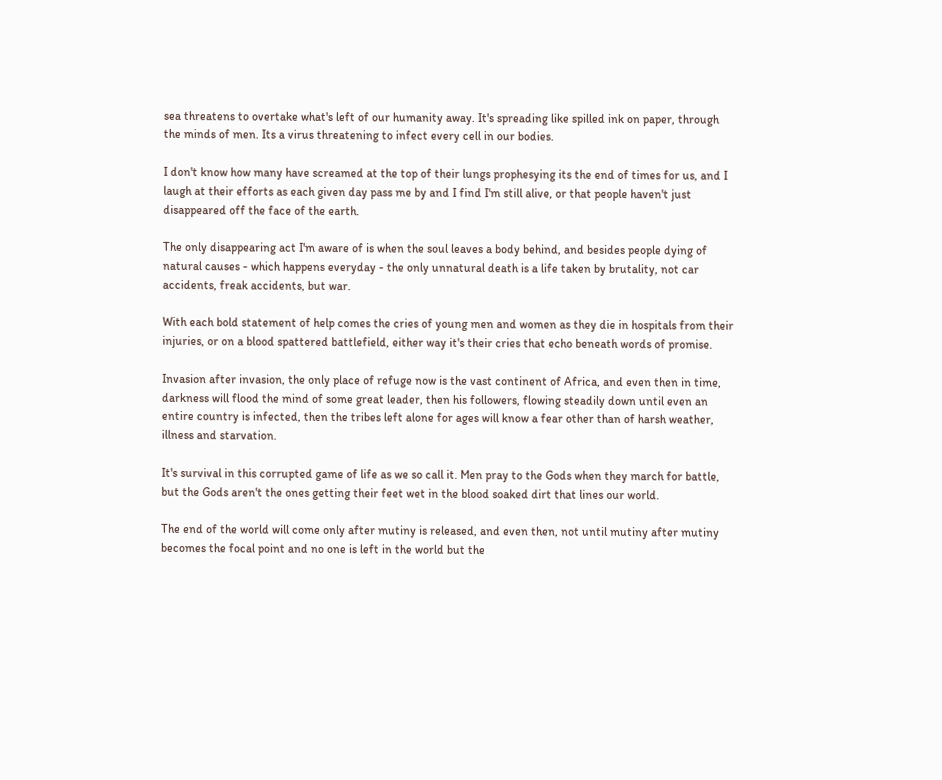sea threatens to overtake what's left of our humanity away. It's spreading like spilled ink on paper, through the minds of men. Its a virus threatening to infect every cell in our bodies.

I don't know how many have screamed at the top of their lungs prophesying its the end of times for us, and I laugh at their efforts as each given day pass me by and I find I'm still alive, or that people haven't just disappeared off the face of the earth.

The only disappearing act I'm aware of is when the soul leaves a body behind, and besides people dying of natural causes - which happens everyday - the only unnatural death is a life taken by brutality, not car accidents, freak accidents, but war.

With each bold statement of help comes the cries of young men and women as they die in hospitals from their injuries, or on a blood spattered battlefield, either way it's their cries that echo beneath words of promise.

Invasion after invasion, the only place of refuge now is the vast continent of Africa, and even then in time, darkness will flood the mind of some great leader, then his followers, flowing steadily down until even an entire country is infected, then the tribes left alone for ages will know a fear other than of harsh weather, illness and starvation.

It's survival in this corrupted game of life as we so call it. Men pray to the Gods when they march for battle, but the Gods aren't the ones getting their feet wet in the blood soaked dirt that lines our world.

The end of the world will come only after mutiny is released, and even then, not until mutiny after mutiny becomes the focal point and no one is left in the world but the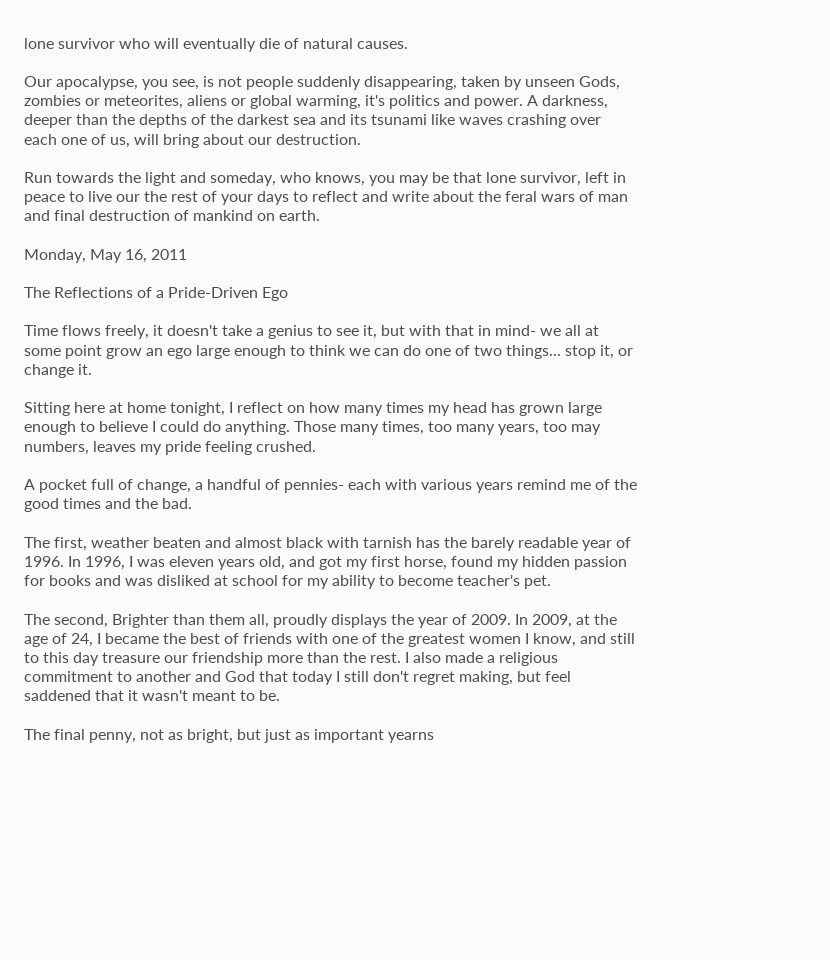lone survivor who will eventually die of natural causes.

Our apocalypse, you see, is not people suddenly disappearing, taken by unseen Gods, zombies or meteorites, aliens or global warming, it's politics and power. A darkness, deeper than the depths of the darkest sea and its tsunami like waves crashing over each one of us, will bring about our destruction.

Run towards the light and someday, who knows, you may be that lone survivor, left in peace to live our the rest of your days to reflect and write about the feral wars of man and final destruction of mankind on earth.

Monday, May 16, 2011

The Reflections of a Pride-Driven Ego

Time flows freely, it doesn't take a genius to see it, but with that in mind- we all at some point grow an ego large enough to think we can do one of two things... stop it, or change it.

Sitting here at home tonight, I reflect on how many times my head has grown large enough to believe I could do anything. Those many times, too many years, too may numbers, leaves my pride feeling crushed.

A pocket full of change, a handful of pennies- each with various years remind me of the good times and the bad.

The first, weather beaten and almost black with tarnish has the barely readable year of 1996. In 1996, I was eleven years old, and got my first horse, found my hidden passion for books and was disliked at school for my ability to become teacher's pet.

The second, Brighter than them all, proudly displays the year of 2009. In 2009, at the age of 24, I became the best of friends with one of the greatest women I know, and still to this day treasure our friendship more than the rest. I also made a religious commitment to another and God that today I still don't regret making, but feel saddened that it wasn't meant to be.

The final penny, not as bright, but just as important yearns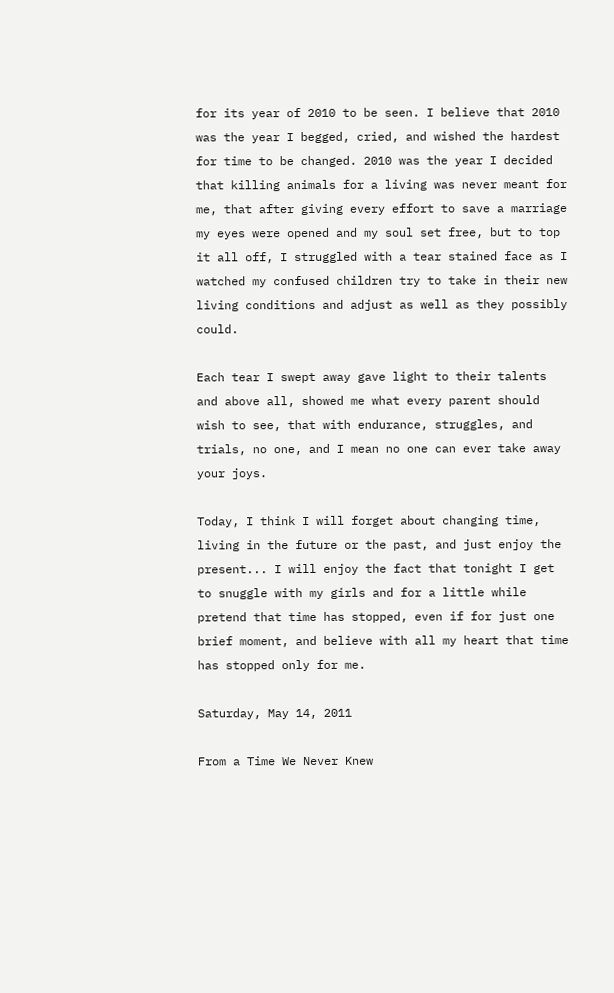for its year of 2010 to be seen. I believe that 2010 was the year I begged, cried, and wished the hardest for time to be changed. 2010 was the year I decided that killing animals for a living was never meant for me, that after giving every effort to save a marriage my eyes were opened and my soul set free, but to top it all off, I struggled with a tear stained face as I watched my confused children try to take in their new living conditions and adjust as well as they possibly could.

Each tear I swept away gave light to their talents and above all, showed me what every parent should wish to see, that with endurance, struggles, and trials, no one, and I mean no one can ever take away your joys.

Today, I think I will forget about changing time, living in the future or the past, and just enjoy the present... I will enjoy the fact that tonight I get to snuggle with my girls and for a little while pretend that time has stopped, even if for just one brief moment, and believe with all my heart that time has stopped only for me.

Saturday, May 14, 2011

From a Time We Never Knew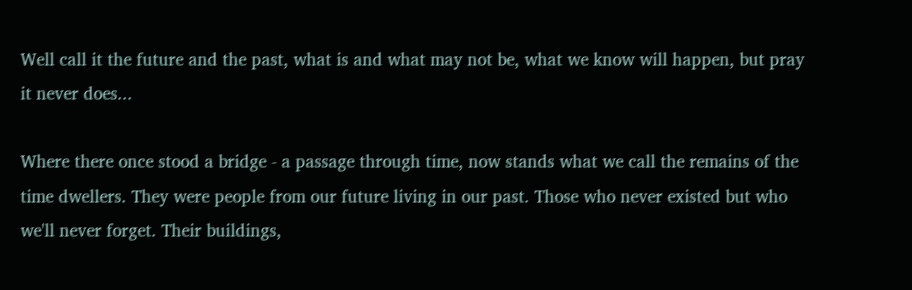Well call it the future and the past, what is and what may not be, what we know will happen, but pray it never does...

Where there once stood a bridge - a passage through time, now stands what we call the remains of the time dwellers. They were people from our future living in our past. Those who never existed but who we'll never forget. Their buildings,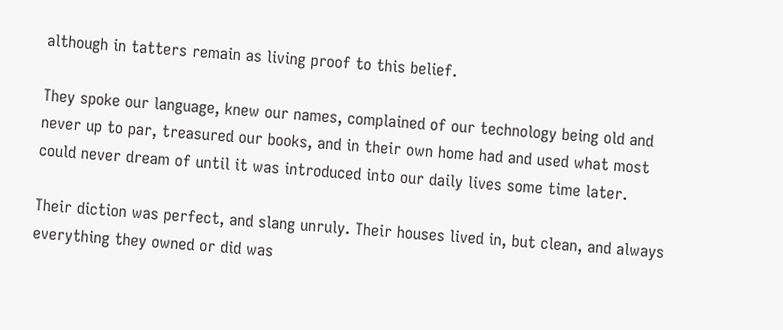although in tatters remain as living proof to this belief.

They spoke our language, knew our names, complained of our technology being old and never up to par, treasured our books, and in their own home had and used what most could never dream of until it was introduced into our daily lives some time later.

Their diction was perfect, and slang unruly. Their houses lived in, but clean, and always everything they owned or did was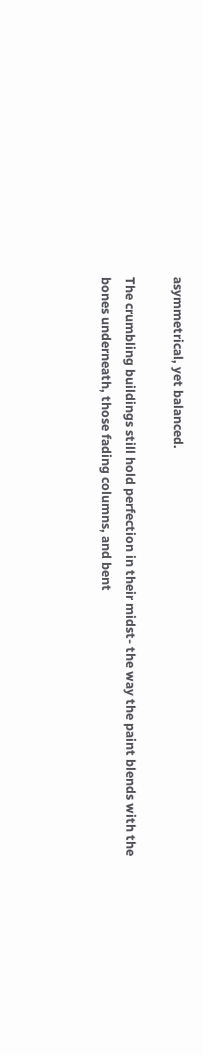asymmetrical, yet balanced.

The crumbling buildings still hold perfection in their midst- the way the paint blends with the bones underneath, those fading columns, and bent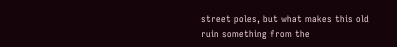street poles, but what makes this old ruin something from the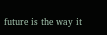future is the way it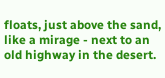floats, just above the sand, like a mirage - next to an old highway in the desert.